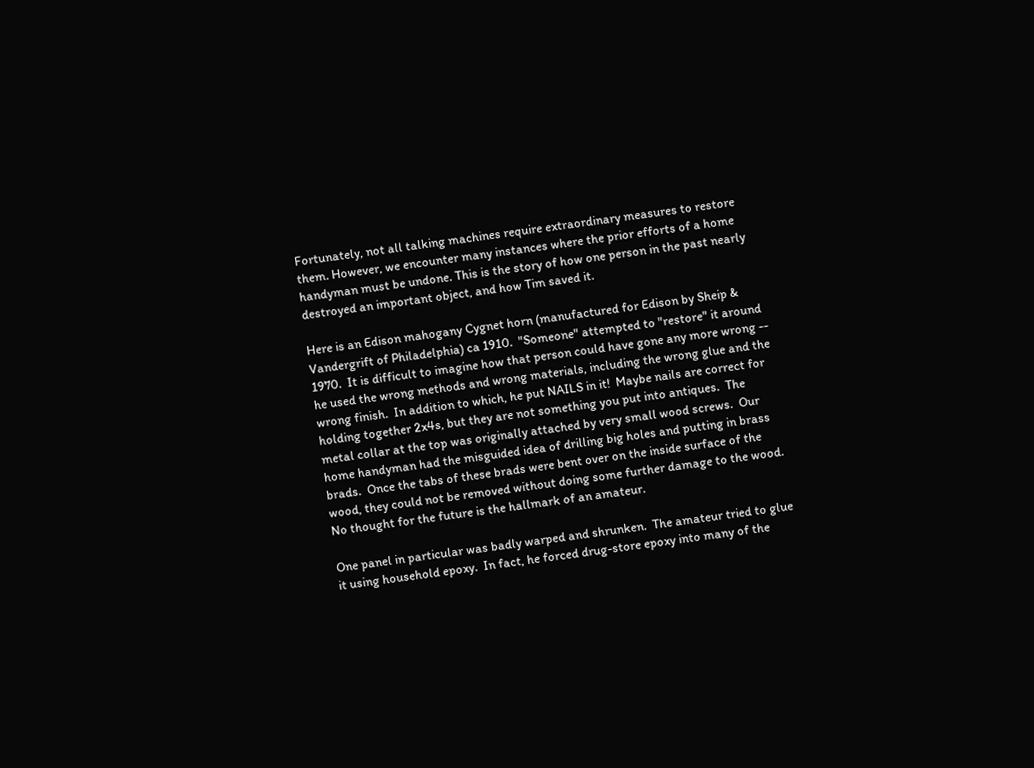Fortunately, not all talking machines require extraordinary measures to restore them. However, we encounter many instances where the prior efforts of a home handyman must be undone. This is the story of how one person in the past nearly destroyed an important object, and how Tim saved it.

Here is an Edison mahogany Cygnet horn (manufactured for Edison by Sheip & Vandergrift of Philadelphia) ca 1910.  "Someone" attempted to "restore" it around 1970.  It is difficult to imagine how that person could have gone any more wrong -- he used the wrong methods and wrong materials, including the wrong glue and the wrong finish.  In addition to which, he put NAILS in it!  Maybe nails are correct for holding together 2x4s, but they are not something you put into antiques.  The metal collar at the top was originally attached by very small wood screws.  Our home handyman had the misguided idea of drilling big holes and putting in brass brads.  Once the tabs of these brads were bent over on the inside surface of the wood, they could not be removed without doing some further damage to the wood.  No thought for the future is the hallmark of an amateur.

One panel in particular was badly warped and shrunken.  The amateur tried to glue it using household epoxy.  In fact, he forced drug-store epoxy into many of the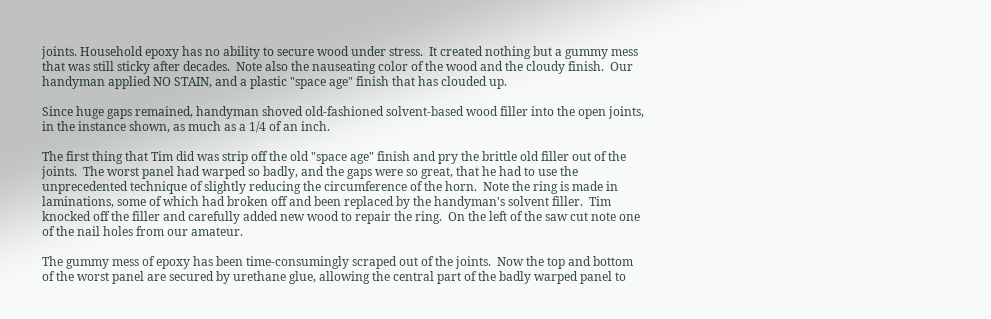joints. Household epoxy has no ability to secure wood under stress.  It created nothing but a gummy mess that was still sticky after decades.  Note also the nauseating color of the wood and the cloudy finish.  Our handyman applied NO STAIN, and a plastic "space age" finish that has clouded up.

Since huge gaps remained, handyman shoved old-fashioned solvent-based wood filler into the open joints, in the instance shown, as much as a 1/4 of an inch.

The first thing that Tim did was strip off the old "space age" finish and pry the brittle old filler out of the joints.  The worst panel had warped so badly, and the gaps were so great, that he had to use the unprecedented technique of slightly reducing the circumference of the horn.  Note the ring is made in laminations, some of which had broken off and been replaced by the handyman's solvent filler.  Tim knocked off the filler and carefully added new wood to repair the ring.  On the left of the saw cut note one of the nail holes from our amateur.

The gummy mess of epoxy has been time-consumingly scraped out of the joints.  Now the top and bottom of the worst panel are secured by urethane glue, allowing the central part of the badly warped panel to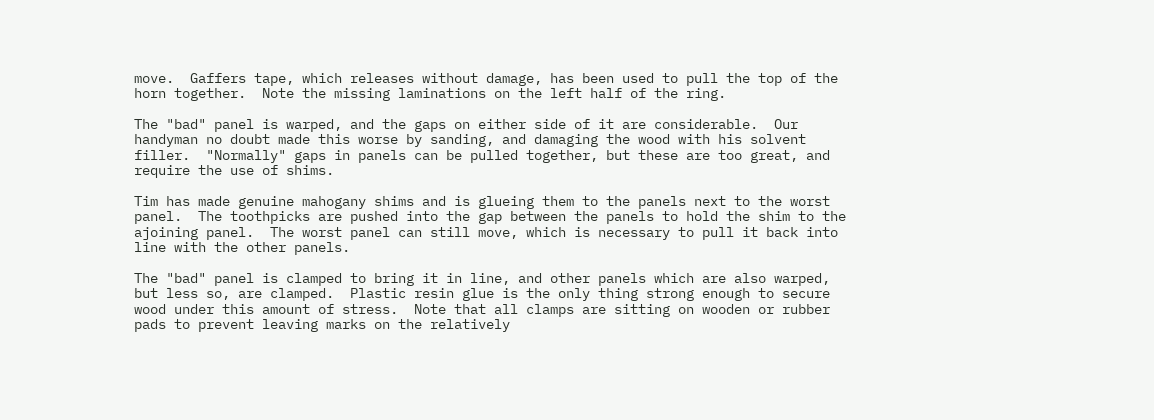move.  Gaffers tape, which releases without damage, has been used to pull the top of the horn together.  Note the missing laminations on the left half of the ring.

The "bad" panel is warped, and the gaps on either side of it are considerable.  Our handyman no doubt made this worse by sanding, and damaging the wood with his solvent filler.  "Normally" gaps in panels can be pulled together, but these are too great, and require the use of shims.

Tim has made genuine mahogany shims and is glueing them to the panels next to the worst panel.  The toothpicks are pushed into the gap between the panels to hold the shim to the ajoining panel.  The worst panel can still move, which is necessary to pull it back into line with the other panels.

The "bad" panel is clamped to bring it in line, and other panels which are also warped, but less so, are clamped.  Plastic resin glue is the only thing strong enough to secure wood under this amount of stress.  Note that all clamps are sitting on wooden or rubber pads to prevent leaving marks on the relatively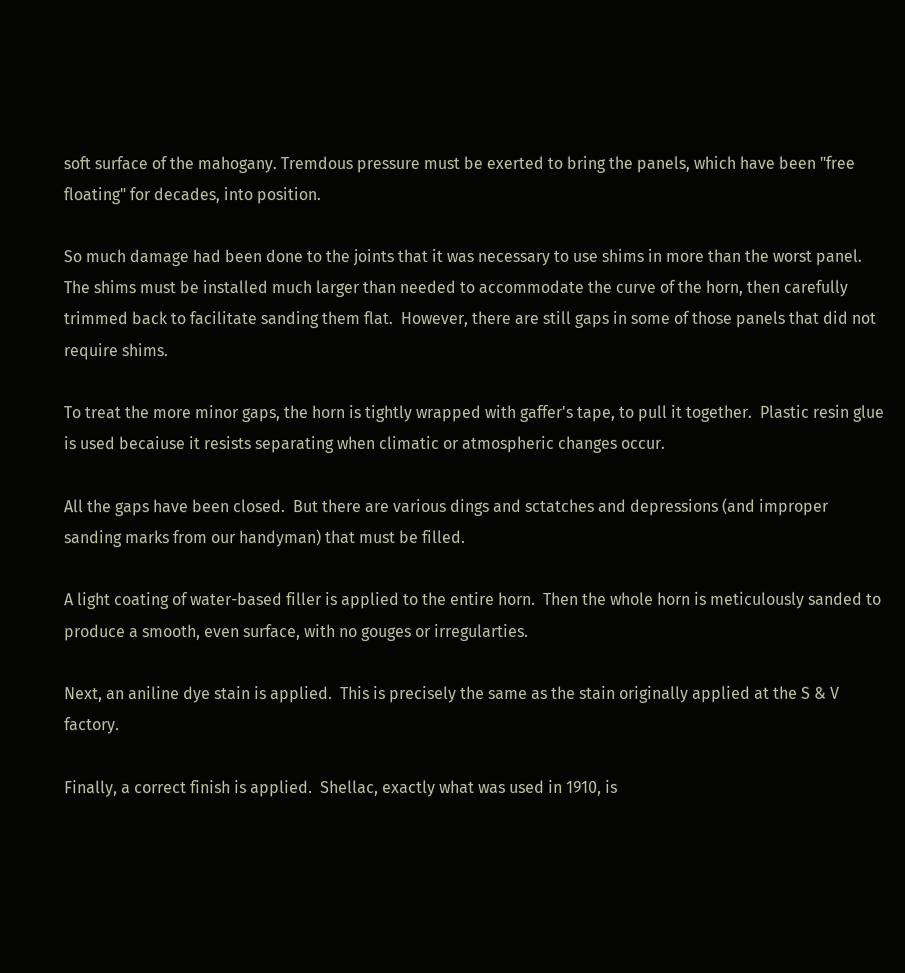soft surface of the mahogany. Tremdous pressure must be exerted to bring the panels, which have been "free floating" for decades, into position.

So much damage had been done to the joints that it was necessary to use shims in more than the worst panel.  The shims must be installed much larger than needed to accommodate the curve of the horn, then carefully trimmed back to facilitate sanding them flat.  However, there are still gaps in some of those panels that did not require shims.

To treat the more minor gaps, the horn is tightly wrapped with gaffer's tape, to pull it together.  Plastic resin glue is used becaiuse it resists separating when climatic or atmospheric changes occur.

All the gaps have been closed.  But there are various dings and sctatches and depressions (and improper sanding marks from our handyman) that must be filled.

A light coating of water-based filler is applied to the entire horn.  Then the whole horn is meticulously sanded to produce a smooth, even surface, with no gouges or irregularties.

Next, an aniline dye stain is applied.  This is precisely the same as the stain originally applied at the S & V factory.

Finally, a correct finish is applied.  Shellac, exactly what was used in 1910, is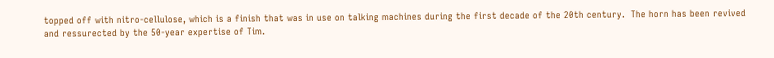topped off with nitro-cellulose, which is a finish that was in use on talking machines during the first decade of the 20th century.  The horn has been revived and ressurected by the 50-year expertise of Tim.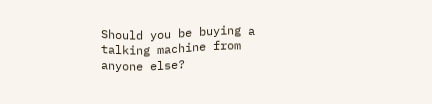Should you be buying a talking machine from anyone else?